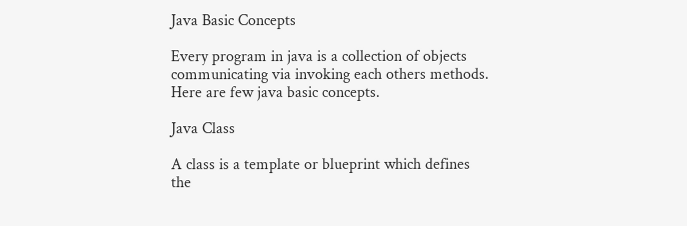Java Basic Concepts

Every program in java is a collection of objects communicating via invoking each others methods. Here are few java basic concepts.

Java Class

A class is a template or blueprint which defines the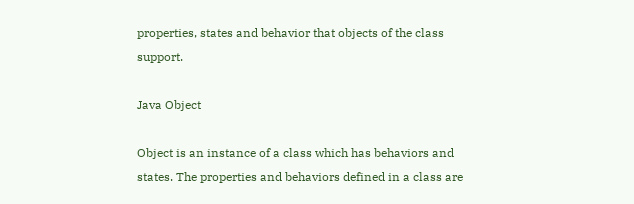properties, states and behavior that objects of the class support.

Java Object

Object is an instance of a class which has behaviors and states. The properties and behaviors defined in a class are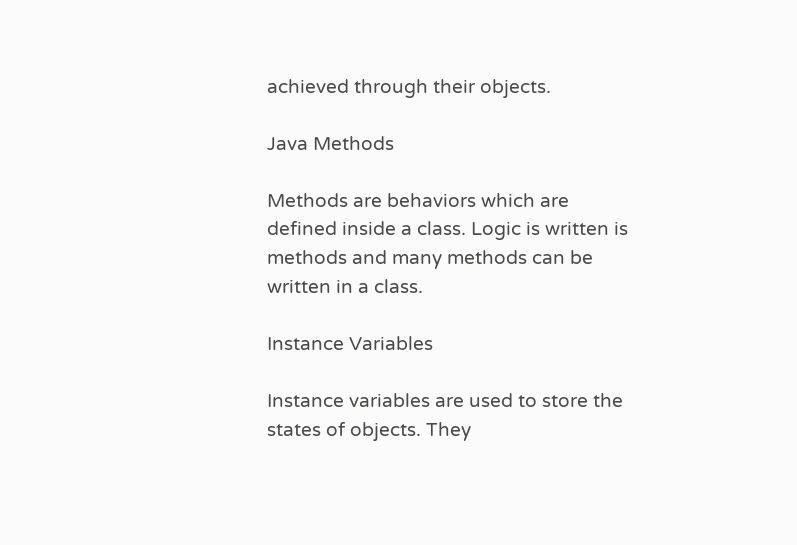achieved through their objects.

Java Methods

Methods are behaviors which are defined inside a class. Logic is written is methods and many methods can be written in a class.

Instance Variables

Instance variables are used to store the states of objects. They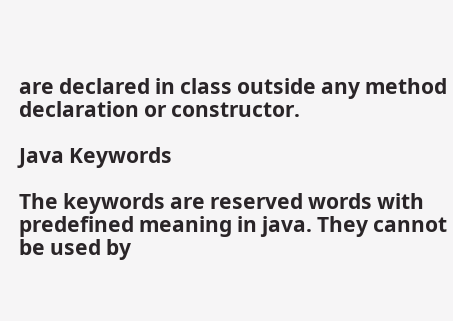are declared in class outside any method declaration or constructor.

Java Keywords

The keywords are reserved words with predefined meaning in java. They cannot be used by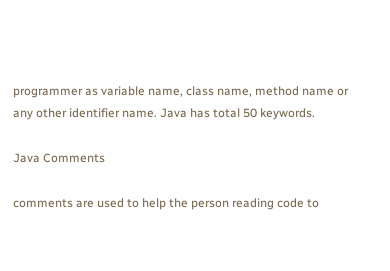programmer as variable name, class name, method name or any other identifier name. Java has total 50 keywords.

Java Comments

comments are used to help the person reading code to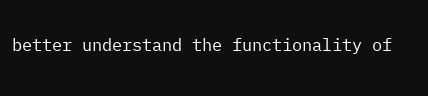better understand the functionality of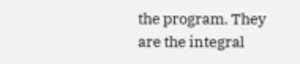the program. They are the integral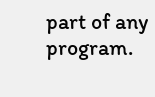part of any program.